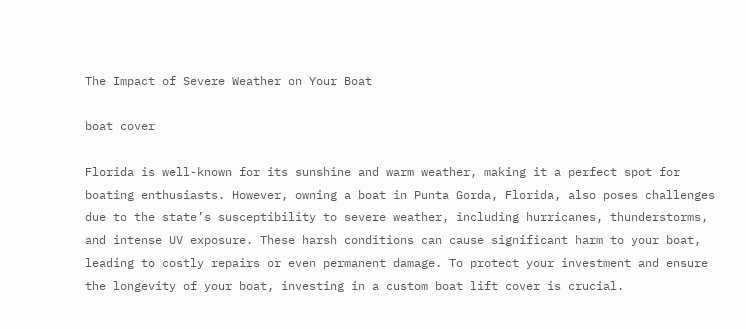The Impact of Severe Weather on Your Boat

boat cover

Florida is well-known for its sunshine and warm weather, making it a perfect spot for boating enthusiasts. However, owning a boat in Punta Gorda, Florida, also poses challenges due to the state’s susceptibility to severe weather, including hurricanes, thunderstorms, and intense UV exposure. These harsh conditions can cause significant harm to your boat, leading to costly repairs or even permanent damage. To protect your investment and ensure the longevity of your boat, investing in a custom boat lift cover is crucial.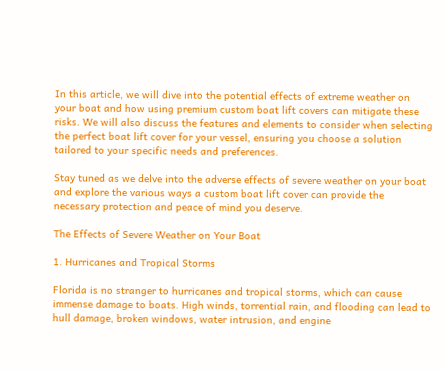In this article, we will dive into the potential effects of extreme weather on your boat and how using premium custom boat lift covers can mitigate these risks. We will also discuss the features and elements to consider when selecting the perfect boat lift cover for your vessel, ensuring you choose a solution tailored to your specific needs and preferences.

Stay tuned as we delve into the adverse effects of severe weather on your boat and explore the various ways a custom boat lift cover can provide the necessary protection and peace of mind you deserve.

The Effects of Severe Weather on Your Boat

1. Hurricanes and Tropical Storms

Florida is no stranger to hurricanes and tropical storms, which can cause immense damage to boats. High winds, torrential rain, and flooding can lead to hull damage, broken windows, water intrusion, and engine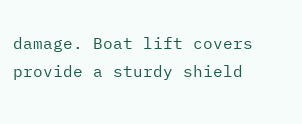damage. Boat lift covers provide a sturdy shield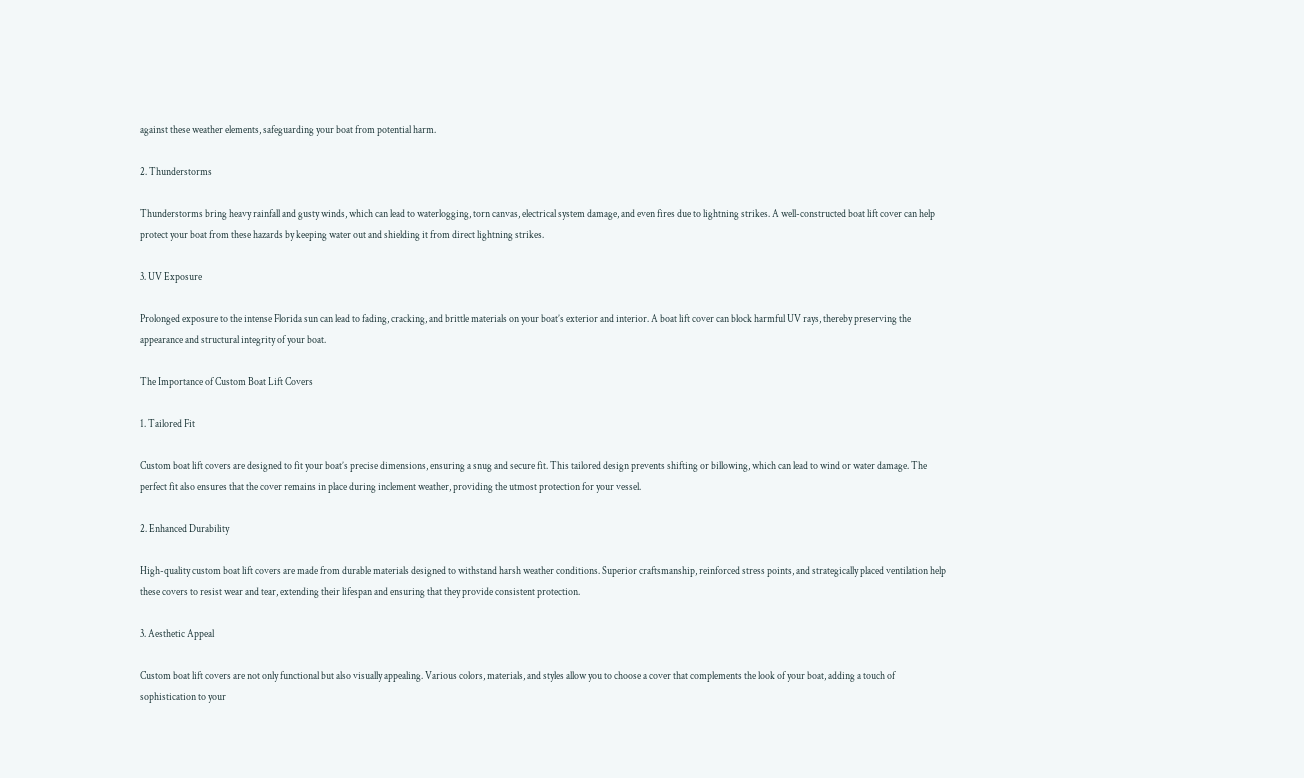against these weather elements, safeguarding your boat from potential harm.

2. Thunderstorms

Thunderstorms bring heavy rainfall and gusty winds, which can lead to waterlogging, torn canvas, electrical system damage, and even fires due to lightning strikes. A well-constructed boat lift cover can help protect your boat from these hazards by keeping water out and shielding it from direct lightning strikes.

3. UV Exposure

Prolonged exposure to the intense Florida sun can lead to fading, cracking, and brittle materials on your boat’s exterior and interior. A boat lift cover can block harmful UV rays, thereby preserving the appearance and structural integrity of your boat.

The Importance of Custom Boat Lift Covers

1. Tailored Fit

Custom boat lift covers are designed to fit your boat’s precise dimensions, ensuring a snug and secure fit. This tailored design prevents shifting or billowing, which can lead to wind or water damage. The perfect fit also ensures that the cover remains in place during inclement weather, providing the utmost protection for your vessel.

2. Enhanced Durability

High-quality custom boat lift covers are made from durable materials designed to withstand harsh weather conditions. Superior craftsmanship, reinforced stress points, and strategically placed ventilation help these covers to resist wear and tear, extending their lifespan and ensuring that they provide consistent protection.

3. Aesthetic Appeal

Custom boat lift covers are not only functional but also visually appealing. Various colors, materials, and styles allow you to choose a cover that complements the look of your boat, adding a touch of sophistication to your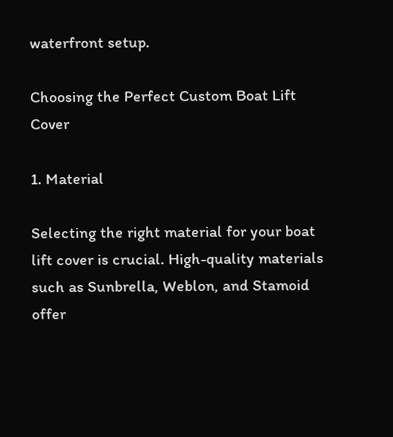waterfront setup.

Choosing the Perfect Custom Boat Lift Cover

1. Material

Selecting the right material for your boat lift cover is crucial. High-quality materials such as Sunbrella, Weblon, and Stamoid offer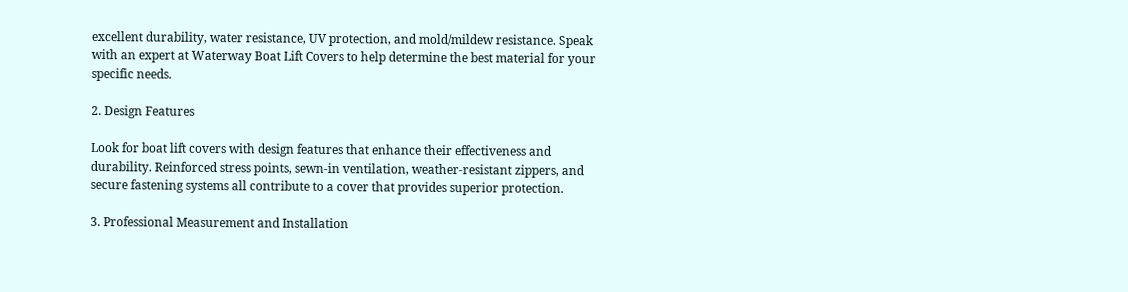excellent durability, water resistance, UV protection, and mold/mildew resistance. Speak with an expert at Waterway Boat Lift Covers to help determine the best material for your specific needs.

2. Design Features

Look for boat lift covers with design features that enhance their effectiveness and durability. Reinforced stress points, sewn-in ventilation, weather-resistant zippers, and secure fastening systems all contribute to a cover that provides superior protection.

3. Professional Measurement and Installation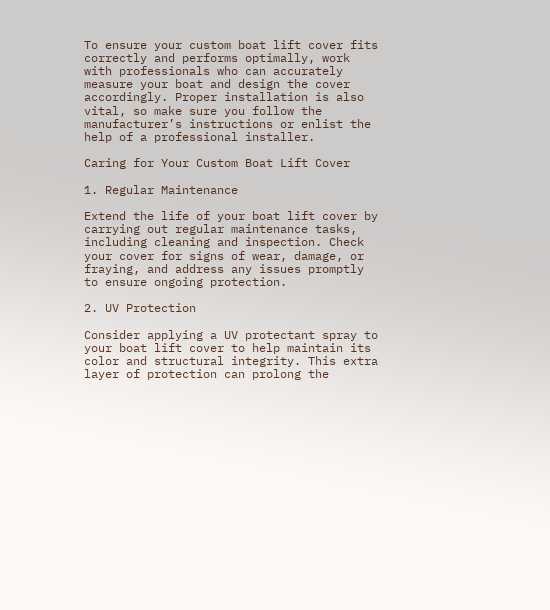To ensure your custom boat lift cover fits correctly and performs optimally, work with professionals who can accurately measure your boat and design the cover accordingly. Proper installation is also vital, so make sure you follow the manufacturer’s instructions or enlist the help of a professional installer.

Caring for Your Custom Boat Lift Cover

1. Regular Maintenance

Extend the life of your boat lift cover by carrying out regular maintenance tasks, including cleaning and inspection. Check your cover for signs of wear, damage, or fraying, and address any issues promptly to ensure ongoing protection.

2. UV Protection

Consider applying a UV protectant spray to your boat lift cover to help maintain its color and structural integrity. This extra layer of protection can prolong the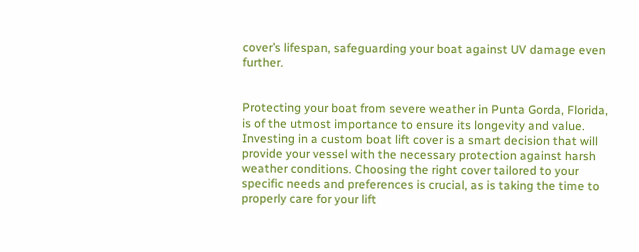cover’s lifespan, safeguarding your boat against UV damage even further.


Protecting your boat from severe weather in Punta Gorda, Florida, is of the utmost importance to ensure its longevity and value. Investing in a custom boat lift cover is a smart decision that will provide your vessel with the necessary protection against harsh weather conditions. Choosing the right cover tailored to your specific needs and preferences is crucial, as is taking the time to properly care for your lift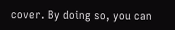cover. By doing so, you can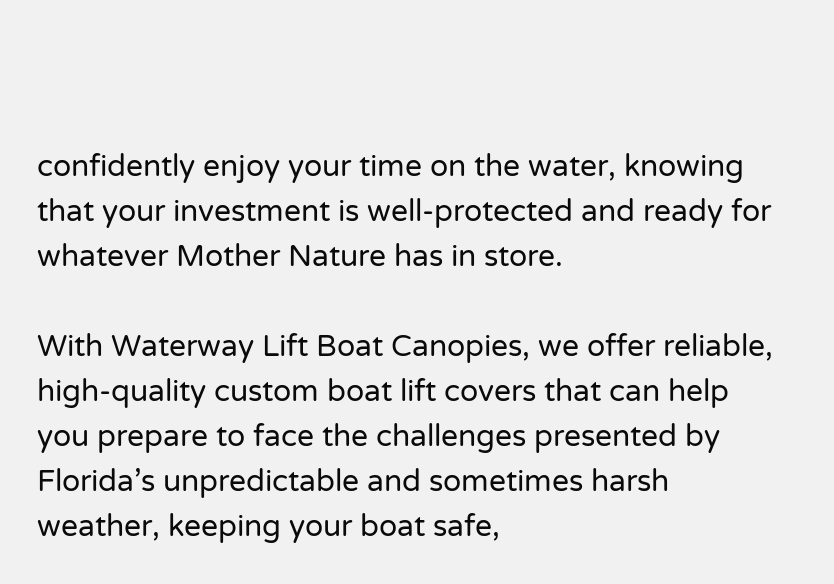confidently enjoy your time on the water, knowing that your investment is well-protected and ready for whatever Mother Nature has in store.

With Waterway Lift Boat Canopies, we offer reliable, high-quality custom boat lift covers that can help you prepare to face the challenges presented by Florida’s unpredictable and sometimes harsh weather, keeping your boat safe,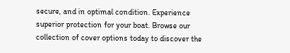secure, and in optimal condition. Experience superior protection for your boat. Browse our collection of cover options today to discover the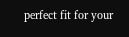perfect fit for your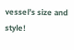vessel’s size and style!